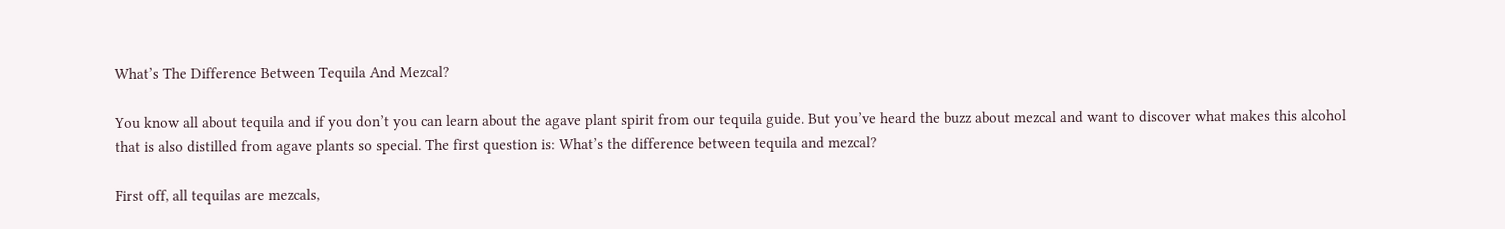What’s The Difference Between Tequila And Mezcal?

You know all about tequila and if you don’t you can learn about the agave plant spirit from our tequila guide. But you’ve heard the buzz about mezcal and want to discover what makes this alcohol that is also distilled from agave plants so special. The first question is: What’s the difference between tequila and mezcal?

First off, all tequilas are mezcals,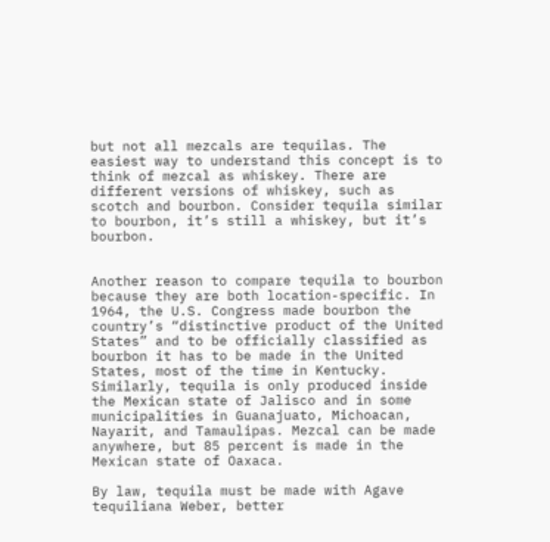but not all mezcals are tequilas. The easiest way to understand this concept is to think of mezcal as whiskey. There are different versions of whiskey, such as scotch and bourbon. Consider tequila similar to bourbon, it’s still a whiskey, but it’s bourbon.


Another reason to compare tequila to bourbon because they are both location-specific. In 1964, the U.S. Congress made bourbon the country’s “distinctive product of the United States” and to be officially classified as bourbon it has to be made in the United States, most of the time in Kentucky. Similarly, tequila is only produced inside the Mexican state of Jalisco and in some municipalities in Guanajuato, Michoacan, Nayarit, and Tamaulipas. Mezcal can be made anywhere, but 85 percent is made in the Mexican state of Oaxaca.

By law, tequila must be made with Agave tequiliana Weber, better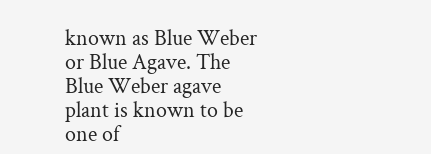known as Blue Weber or Blue Agave. The Blue Weber agave plant is known to be one of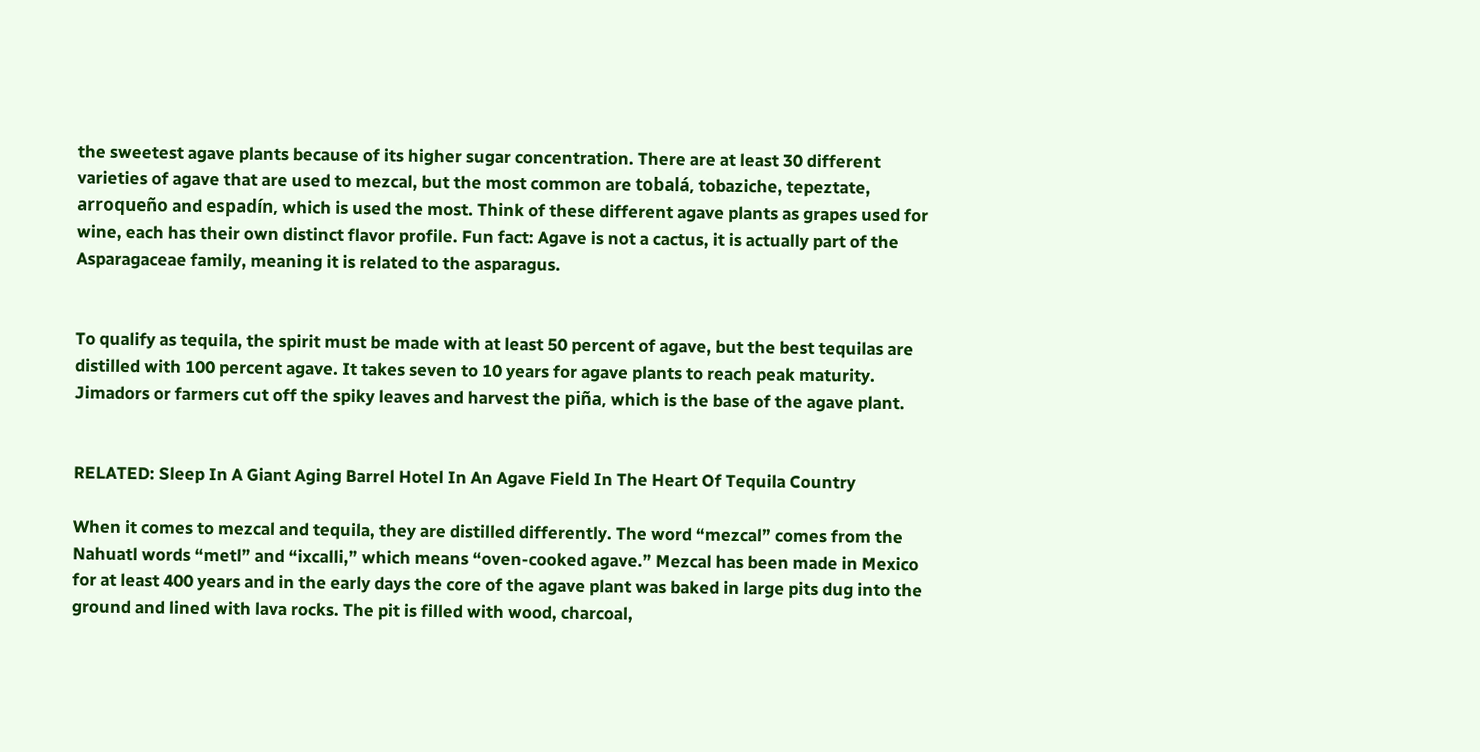the sweetest agave plants because of its higher sugar concentration. There are at least 30 different varieties of agave that are used to mezcal, but the most common are tobalá, tobaziche, tepeztate, arroqueño and espadín, which is used the most. Think of these different agave plants as grapes used for wine, each has their own distinct flavor profile. Fun fact: Agave is not a cactus, it is actually part of the Asparagaceae family, meaning it is related to the asparagus.


To qualify as tequila, the spirit must be made with at least 50 percent of agave, but the best tequilas are distilled with 100 percent agave. It takes seven to 10 years for agave plants to reach peak maturity. Jimadors or farmers cut off the spiky leaves and harvest the piña, which is the base of the agave plant.


RELATED: Sleep In A Giant Aging Barrel Hotel In An Agave Field In The Heart Of Tequila Country

When it comes to mezcal and tequila, they are distilled differently. The word “mezcal” comes from the Nahuatl words “metl” and “ixcalli,” which means “oven-cooked agave.” Mezcal has been made in Mexico for at least 400 years and in the early days the core of the agave plant was baked in large pits dug into the ground and lined with lava rocks. The pit is filled with wood, charcoal,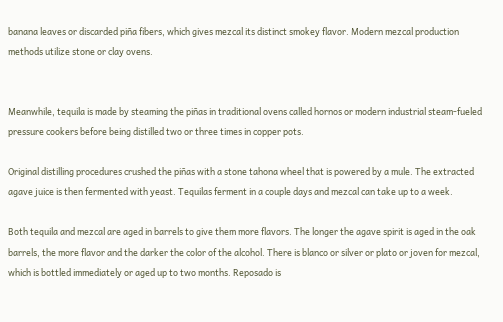banana leaves or discarded piña fibers, which gives mezcal its distinct smokey flavor. Modern mezcal production methods utilize stone or clay ovens.


Meanwhile, tequila is made by steaming the piñas in traditional ovens called hornos or modern industrial steam-fueled pressure cookers before being distilled two or three times in copper pots.

Original distilling procedures crushed the piñas with a stone tahona wheel that is powered by a mule. The extracted agave juice is then fermented with yeast. Tequilas ferment in a couple days and mezcal can take up to a week.

Both tequila and mezcal are aged in barrels to give them more flavors. The longer the agave spirit is aged in the oak barrels, the more flavor and the darker the color of the alcohol. There is blanco or silver or plato or joven for mezcal, which is bottled immediately or aged up to two months. Reposado is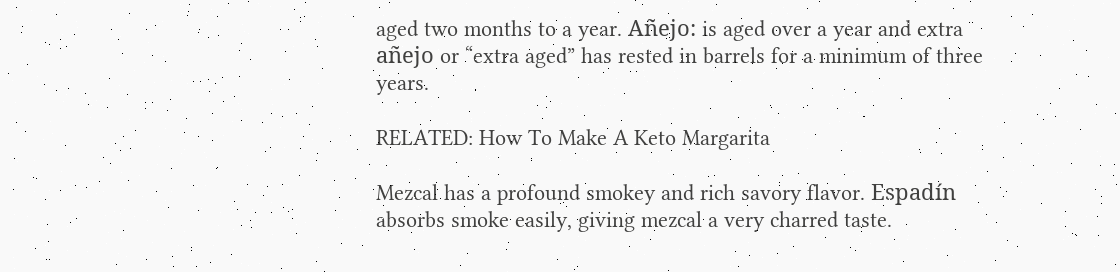aged two months to a year. Añejo: is aged over a year and extra añejo or “extra aged” has rested in barrels for a minimum of three years.

RELATED: How To Make A Keto Margarita

Mezcal has a profound smokey and rich savory flavor. Espadín absorbs smoke easily, giving mezcal a very charred taste.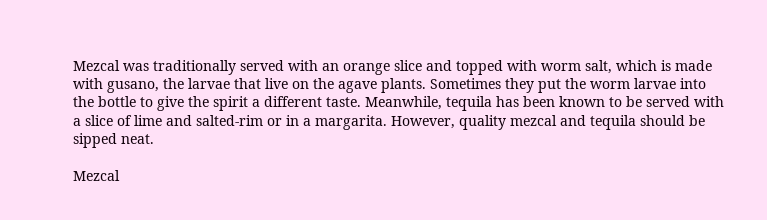Mezcal was traditionally served with an orange slice and topped with worm salt, which is made with gusano, the larvae that live on the agave plants. Sometimes they put the worm larvae into the bottle to give the spirit a different taste. Meanwhile, tequila has been known to be served with a slice of lime and salted-rim or in a margarita. However, quality mezcal and tequila should be sipped neat.

Mezcal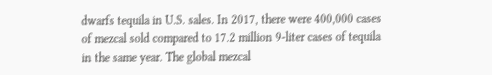dwarfs tequila in U.S. sales. In 2017, there were 400,000 cases of mezcal sold compared to 17.2 million 9-liter cases of tequila in the same year. The global mezcal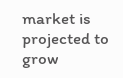market is projected to grow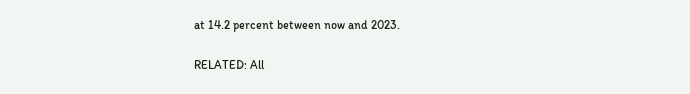at 14.2 percent between now and 2023.

RELATED: All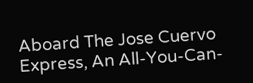Aboard The Jose Cuervo Express, An All-You-Can-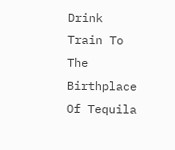Drink Train To The Birthplace Of Tequila